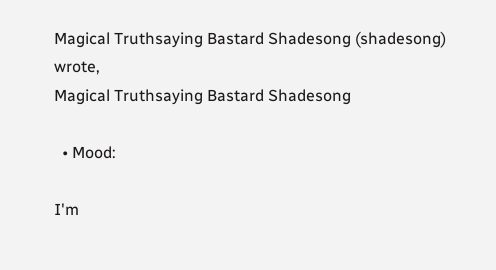Magical Truthsaying Bastard Shadesong (shadesong) wrote,
Magical Truthsaying Bastard Shadesong

  • Mood:

I'm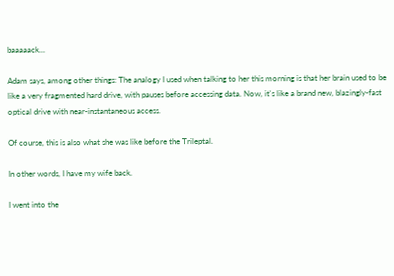baaaaack...

Adam says, among other things: The analogy I used when talking to her this morning is that her brain used to be like a very fragmented hard drive, with pauses before accessing data. Now, it's like a brand new, blazingly-fast optical drive with near-instantaneous access.

Of course, this is also what she was like before the Trileptal.

In other words, I have my wife back.

I went into the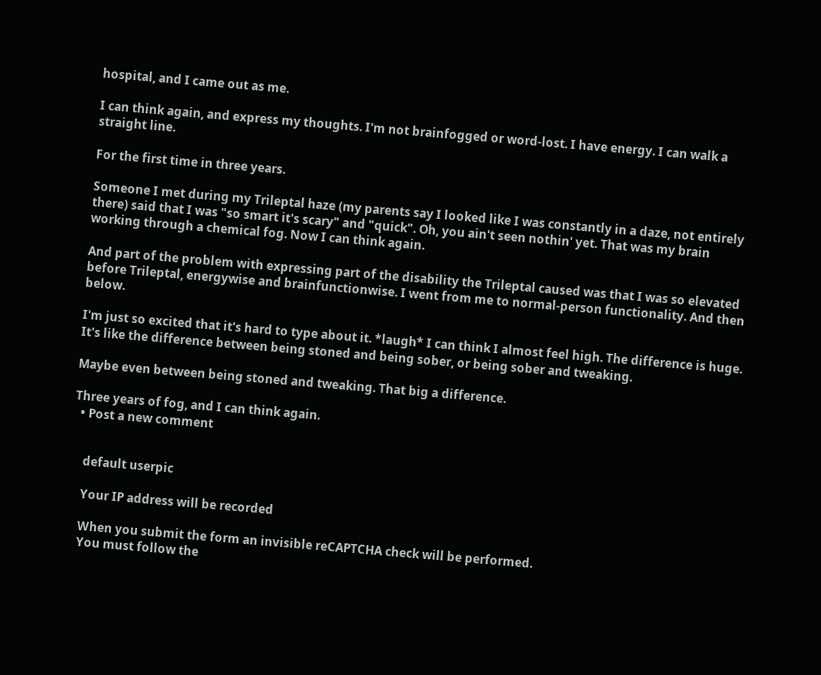hospital, and I came out as me.

I can think again, and express my thoughts. I'm not brainfogged or word-lost. I have energy. I can walk a straight line.

For the first time in three years.

Someone I met during my Trileptal haze (my parents say I looked like I was constantly in a daze, not entirely there) said that I was "so smart it's scary" and "quick". Oh, you ain't seen nothin' yet. That was my brain working through a chemical fog. Now I can think again.

And part of the problem with expressing part of the disability the Trileptal caused was that I was so elevated before Trileptal, energywise and brainfunctionwise. I went from me to normal-person functionality. And then below.

I'm just so excited that it's hard to type about it. *laugh* I can think I almost feel high. The difference is huge. It's like the difference between being stoned and being sober, or being sober and tweaking.

Maybe even between being stoned and tweaking. That big a difference.

Three years of fog, and I can think again.
  • Post a new comment


    default userpic

    Your IP address will be recorded

    When you submit the form an invisible reCAPTCHA check will be performed.
    You must follow the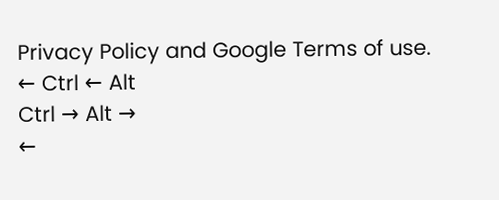Privacy Policy and Google Terms of use.
← Ctrl ← Alt
Ctrl → Alt →
←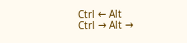Ctrl ← Alt
Ctrl → Alt →